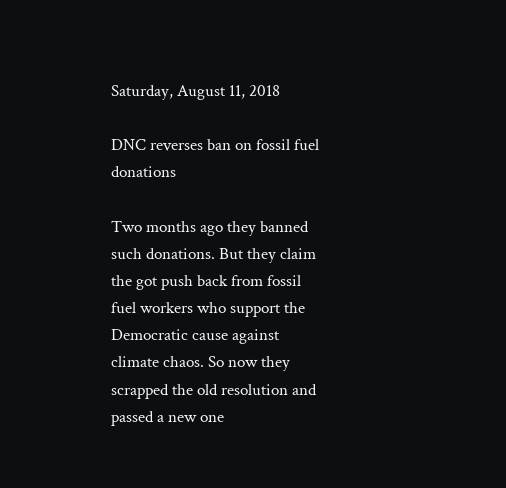Saturday, August 11, 2018

DNC reverses ban on fossil fuel donations

Two months ago they banned such donations. But they claim the got push back from fossil fuel workers who support the Democratic cause against climate chaos. So now they scrapped the old resolution and passed a new one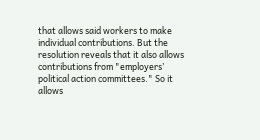that allows said workers to make individual contributions. But the resolution reveals that it also allows contributions from "employers’ political action committees." So it allows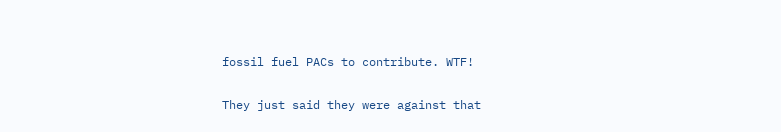fossil fuel PACs to contribute. WTF!

They just said they were against that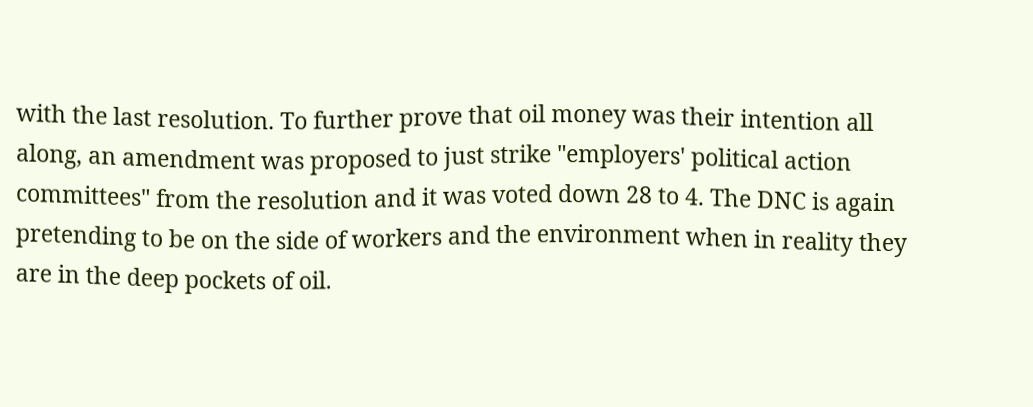with the last resolution. To further prove that oil money was their intention all along, an amendment was proposed to just strike "employers' political action committees" from the resolution and it was voted down 28 to 4. The DNC is again pretending to be on the side of workers and the environment when in reality they are in the deep pockets of oil.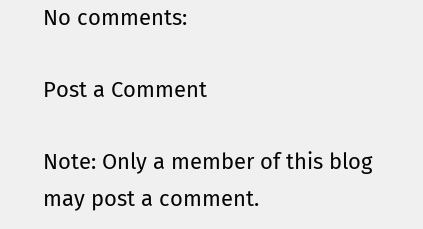No comments:

Post a Comment

Note: Only a member of this blog may post a comment.